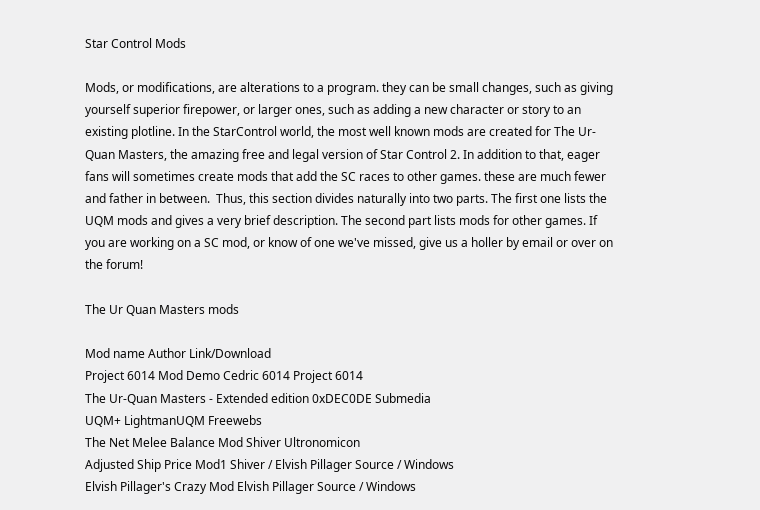Star Control Mods

Mods, or modifications, are alterations to a program. they can be small changes, such as giving yourself superior firepower, or larger ones, such as adding a new character or story to an existing plotline. In the StarControl world, the most well known mods are created for The Ur-Quan Masters, the amazing free and legal version of Star Control 2. In addition to that, eager fans will sometimes create mods that add the SC races to other games. these are much fewer and father in between.  Thus, this section divides naturally into two parts. The first one lists the UQM mods and gives a very brief description. The second part lists mods for other games. If you are working on a SC mod, or know of one we've missed, give us a holler by email or over on the forum!

The Ur Quan Masters mods

Mod name Author Link/Download
Project 6014 Mod Demo Cedric 6014 Project 6014
The Ur-Quan Masters - Extended edition 0xDEC0DE Submedia
UQM+ LightmanUQM Freewebs
The Net Melee Balance Mod Shiver Ultronomicon
Adjusted Ship Price Mod1 Shiver / Elvish Pillager Source / Windows
Elvish Pillager's Crazy Mod Elvish Pillager Source / Windows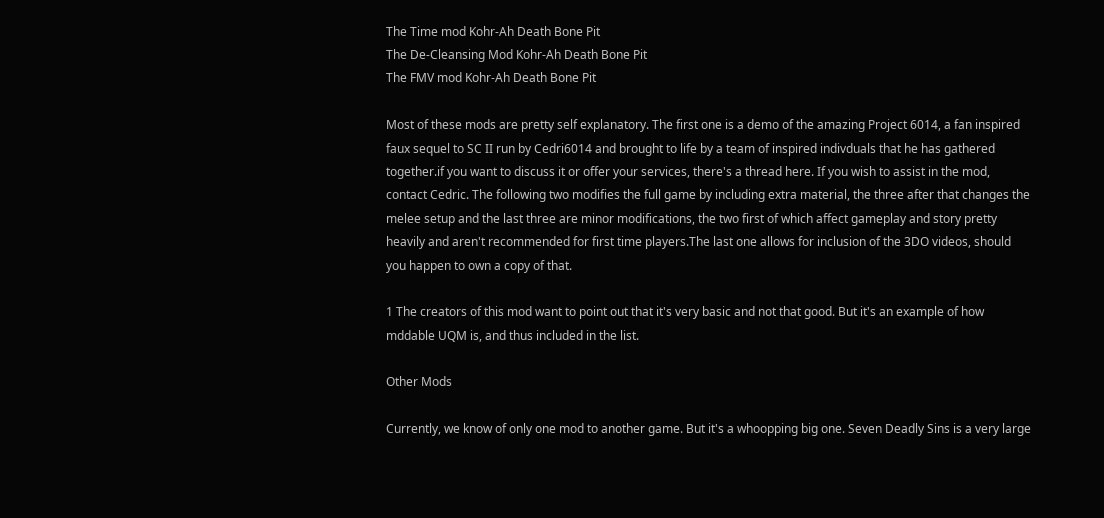The Time mod Kohr-Ah Death Bone Pit
The De-Cleansing Mod Kohr-Ah Death Bone Pit
The FMV mod Kohr-Ah Death Bone Pit

Most of these mods are pretty self explanatory. The first one is a demo of the amazing Project 6014, a fan inspired faux sequel to SC II run by Cedri6014 and brought to life by a team of inspired indivduals that he has gathered together.if you want to discuss it or offer your services, there's a thread here. If you wish to assist in the mod, contact Cedric. The following two modifies the full game by including extra material, the three after that changes the melee setup and the last three are minor modifications, the two first of which affect gameplay and story pretty heavily and aren't recommended for first time players.The last one allows for inclusion of the 3DO videos, should you happen to own a copy of that.

1 The creators of this mod want to point out that it's very basic and not that good. But it's an example of how mddable UQM is, and thus included in the list.

Other Mods

Currently, we know of only one mod to another game. But it's a whoopping big one. Seven Deadly Sins is a very large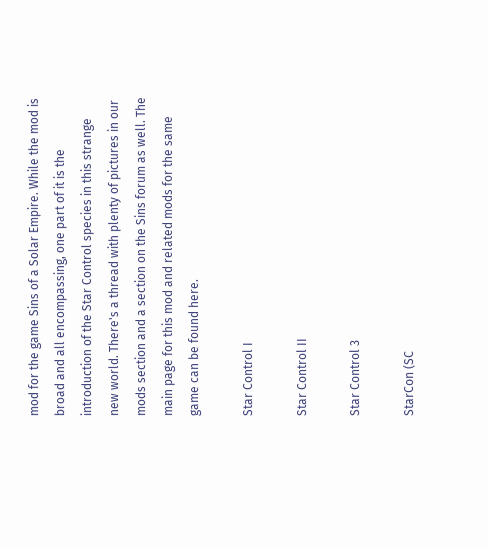mod for the game Sins of a Solar Empire. While the mod is broad and all encompassing, one part of it is the introduction of the Star Control species in this strange new world. There's a thread with plenty of pictures in our mods section and a section on the Sins forum as well. The main page for this mod and related mods for the same game can be found here.

Star Control I

Star Control II

Star Control 3

StarCon (SC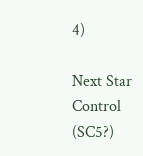4)

Next Star Control (SC5?)